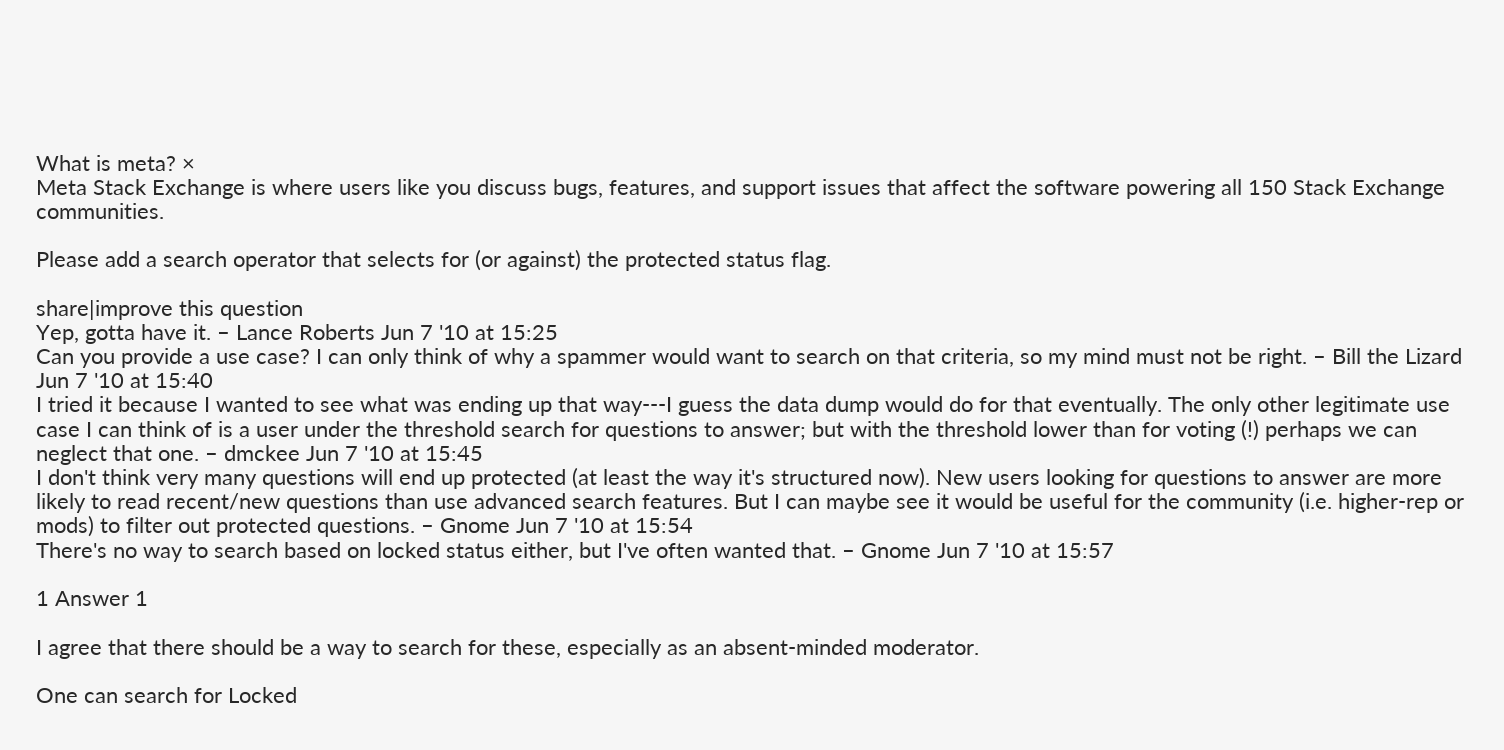What is meta? ×
Meta Stack Exchange is where users like you discuss bugs, features, and support issues that affect the software powering all 150 Stack Exchange communities.

Please add a search operator that selects for (or against) the protected status flag.

share|improve this question
Yep, gotta have it. – Lance Roberts Jun 7 '10 at 15:25
Can you provide a use case? I can only think of why a spammer would want to search on that criteria, so my mind must not be right. – Bill the Lizard Jun 7 '10 at 15:40
I tried it because I wanted to see what was ending up that way---I guess the data dump would do for that eventually. The only other legitimate use case I can think of is a user under the threshold search for questions to answer; but with the threshold lower than for voting (!) perhaps we can neglect that one. – dmckee Jun 7 '10 at 15:45
I don't think very many questions will end up protected (at least the way it's structured now). New users looking for questions to answer are more likely to read recent/new questions than use advanced search features. But I can maybe see it would be useful for the community (i.e. higher-rep or mods) to filter out protected questions. – Gnome Jun 7 '10 at 15:54
There's no way to search based on locked status either, but I've often wanted that. – Gnome Jun 7 '10 at 15:57

1 Answer 1

I agree that there should be a way to search for these, especially as an absent-minded moderator.

One can search for Locked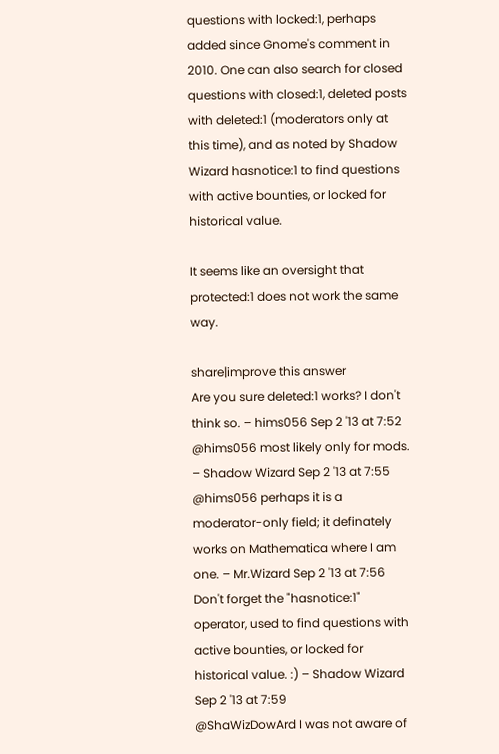questions with locked:1, perhaps added since Gnome's comment in 2010. One can also search for closed questions with closed:1, deleted posts with deleted:1 (moderators only at this time), and as noted by Shadow Wizard hasnotice:1 to find questions with active bounties, or locked for historical value.

It seems like an oversight that protected:1 does not work the same way.

share|improve this answer
Are you sure deleted:1 works? I don't think so. – hims056 Sep 2 '13 at 7:52
@hims056 most likely only for mods. – Shadow Wizard Sep 2 '13 at 7:55
@hims056 perhaps it is a moderator-only field; it definately works on Mathematica where I am one. – Mr.Wizard Sep 2 '13 at 7:56
Don't forget the "hasnotice:1" operator, used to find questions with active bounties, or locked for historical value. :) – Shadow Wizard Sep 2 '13 at 7:59
@ShaWizDowArd I was not aware of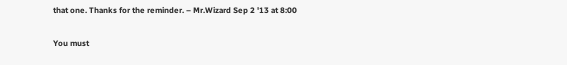that one. Thanks for the reminder. – Mr.Wizard Sep 2 '13 at 8:00

You must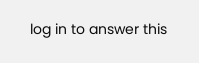log in to answer this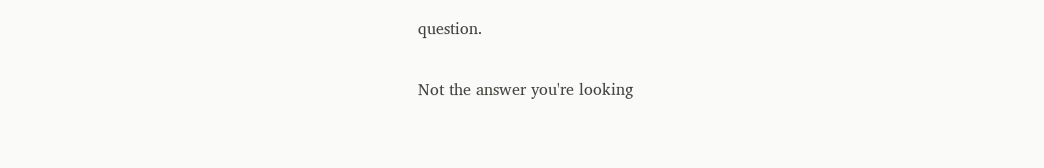question.

Not the answer you're looking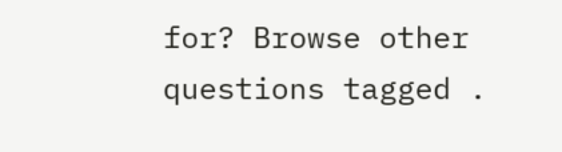for? Browse other questions tagged .